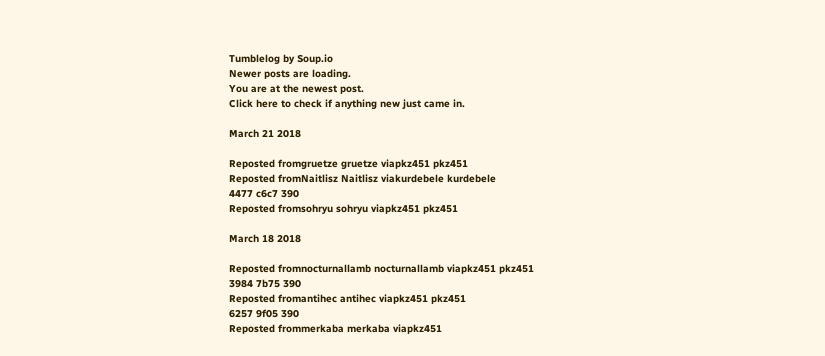Tumblelog by Soup.io
Newer posts are loading.
You are at the newest post.
Click here to check if anything new just came in.

March 21 2018

Reposted fromgruetze gruetze viapkz451 pkz451
Reposted fromNaitlisz Naitlisz viakurdebele kurdebele
4477 c6c7 390
Reposted fromsohryu sohryu viapkz451 pkz451

March 18 2018

Reposted fromnocturnallamb nocturnallamb viapkz451 pkz451
3984 7b75 390
Reposted fromantihec antihec viapkz451 pkz451
6257 9f05 390
Reposted frommerkaba merkaba viapkz451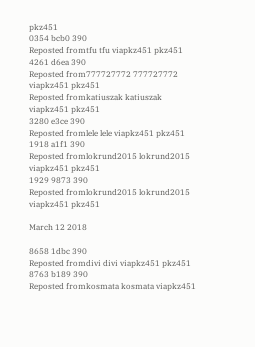pkz451
0354 bcb0 390
Reposted fromtfu tfu viapkz451 pkz451
4261 d6ea 390
Reposted from777727772 777727772 viapkz451 pkz451
Reposted fromkatiuszak katiuszak viapkz451 pkz451
3280 e3ce 390
Reposted fromlele lele viapkz451 pkz451
1918 a1f1 390
Reposted fromlokrund2015 lokrund2015 viapkz451 pkz451
1929 9873 390
Reposted fromlokrund2015 lokrund2015 viapkz451 pkz451

March 12 2018

8658 1dbc 390
Reposted fromdivi divi viapkz451 pkz451
8763 b189 390
Reposted fromkosmata kosmata viapkz451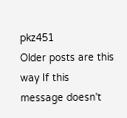pkz451
Older posts are this way If this message doesn't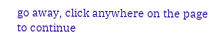go away, click anywhere on the page to continue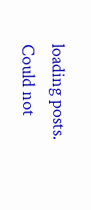loading posts.
Could not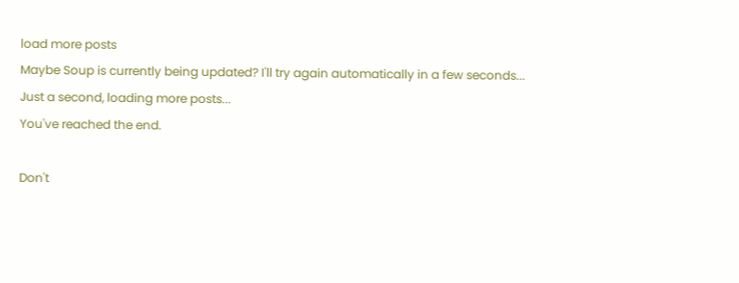load more posts
Maybe Soup is currently being updated? I'll try again automatically in a few seconds...
Just a second, loading more posts...
You've reached the end.

Don't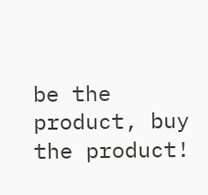be the product, buy the product!